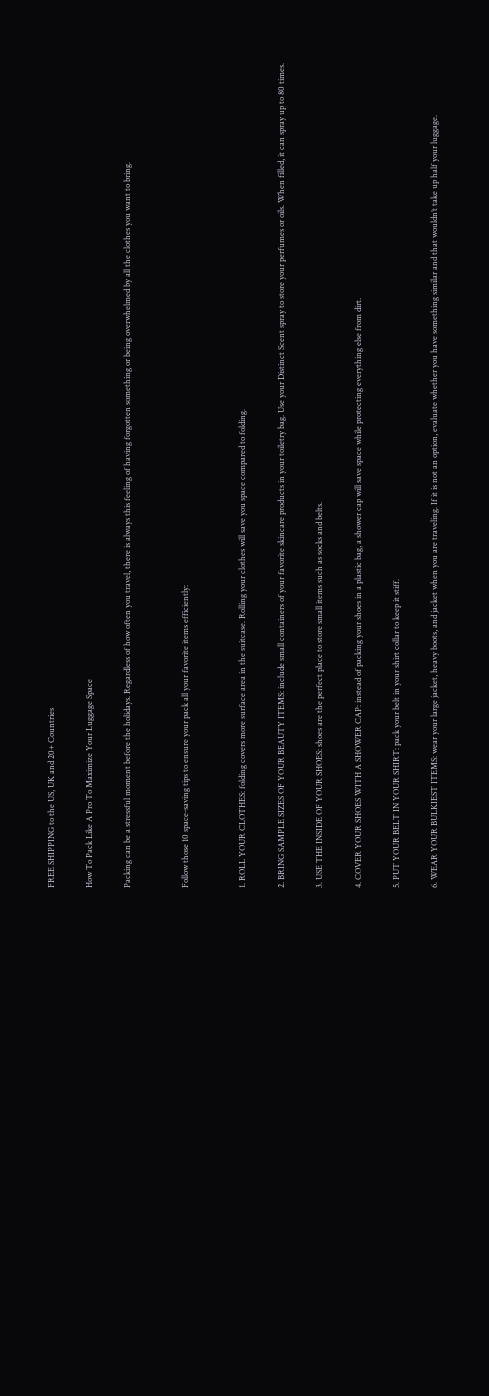FREE SHIPPING to the US, UK and 20+ Countries

How To Pack Like A Pro To Maximize Your Luggage Space

Packing can be a stressful moment before the holidays. Regardless of how often you travel, there is always this feeling of having forgotten something or being overwhelmed by all the clothes you want to bring.


Follow those 10 space-saving tips to ensure your pack all your favorite items efficiently:


1. ROLL YOUR CLOTHES: folding covers more surface area in the suitcase. Rolling your clothes will save you space compared to folding.

2. BRING SAMPLE SIZES OF YOUR BEAUTY ITEMS: include small containers of your favorite skincare products in your toiletry bag. Use your Distinct Scent spray to store your perfumes or oils. When filled, it can spray up to 80 times.

3. USE THE INSIDE OF YOUR SHOES: shoes are the perfect place to store small items such as socks and belts.

4. COVER YOUR SHOES WITH A SHOWER CAP: instead of packing your shoes in a plastic bag, a shower cap will save space while protecting everything else from dirt.

5. PUT YOUR BELT IN YOUR SHIRT: pack your belt in your shirt collar to keep it stiff.

6. WEAR YOUR BULKIEST ITEMS: wear your large jacket, heavy boots, and jacket when you are traveling. If it is not an option, evaluate whether you have something similar and that wouldn’t take up half your luggage.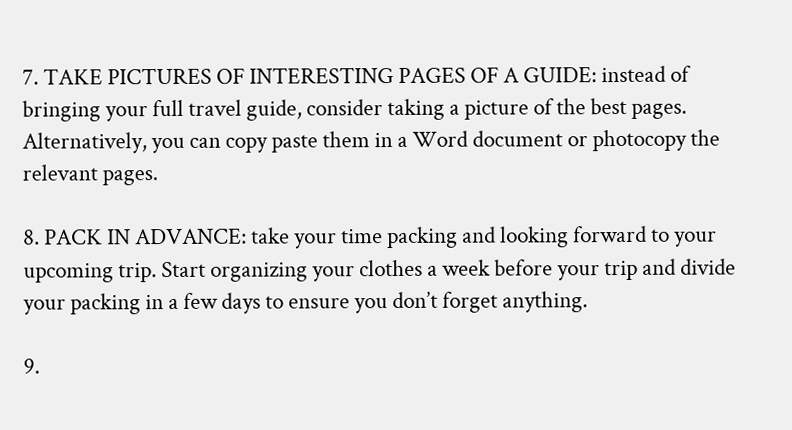7. TAKE PICTURES OF INTERESTING PAGES OF A GUIDE: instead of bringing your full travel guide, consider taking a picture of the best pages. Alternatively, you can copy paste them in a Word document or photocopy the relevant pages.

8. PACK IN ADVANCE: take your time packing and looking forward to your upcoming trip. Start organizing your clothes a week before your trip and divide your packing in a few days to ensure you don’t forget anything.

9.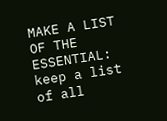MAKE A LIST OF THE ESSENTIAL: keep a list of all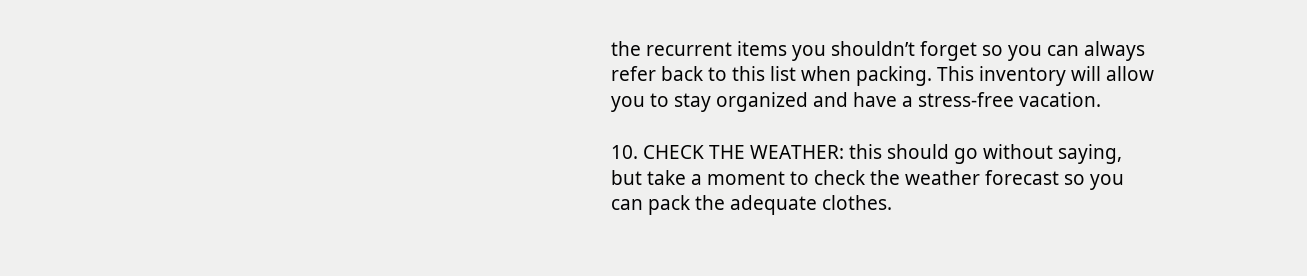the recurrent items you shouldn’t forget so you can always refer back to this list when packing. This inventory will allow you to stay organized and have a stress-free vacation.

10. CHECK THE WEATHER: this should go without saying, but take a moment to check the weather forecast so you can pack the adequate clothes.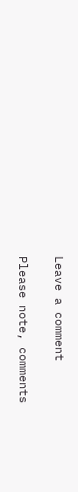Leave a comment

Please note, comments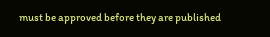must be approved before they are published